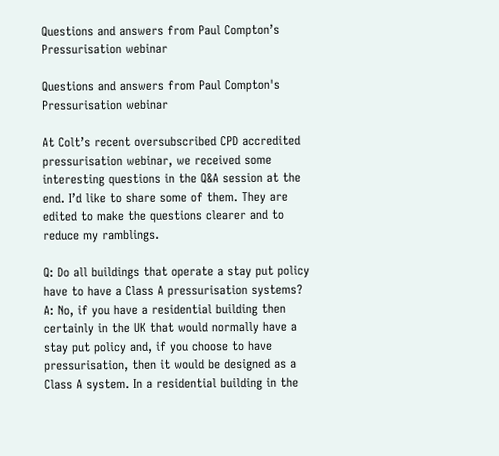Questions and answers from Paul Compton’s Pressurisation webinar

Questions and answers from Paul Compton's Pressurisation webinar

At Colt’s recent oversubscribed CPD accredited pressurisation webinar, we received some interesting questions in the Q&A session at the end. I’d like to share some of them. They are edited to make the questions clearer and to reduce my ramblings.

Q: Do all buildings that operate a stay put policy have to have a Class A pressurisation systems?
A: No, if you have a residential building then certainly in the UK that would normally have a stay put policy and, if you choose to have pressurisation, then it would be designed as a Class A system. In a residential building in the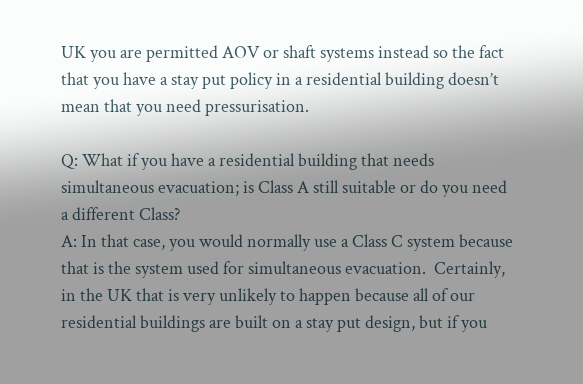UK you are permitted AOV or shaft systems instead so the fact that you have a stay put policy in a residential building doesn’t mean that you need pressurisation.

Q: What if you have a residential building that needs simultaneous evacuation; is Class A still suitable or do you need a different Class?
A: In that case, you would normally use a Class C system because that is the system used for simultaneous evacuation.  Certainly, in the UK that is very unlikely to happen because all of our residential buildings are built on a stay put design, but if you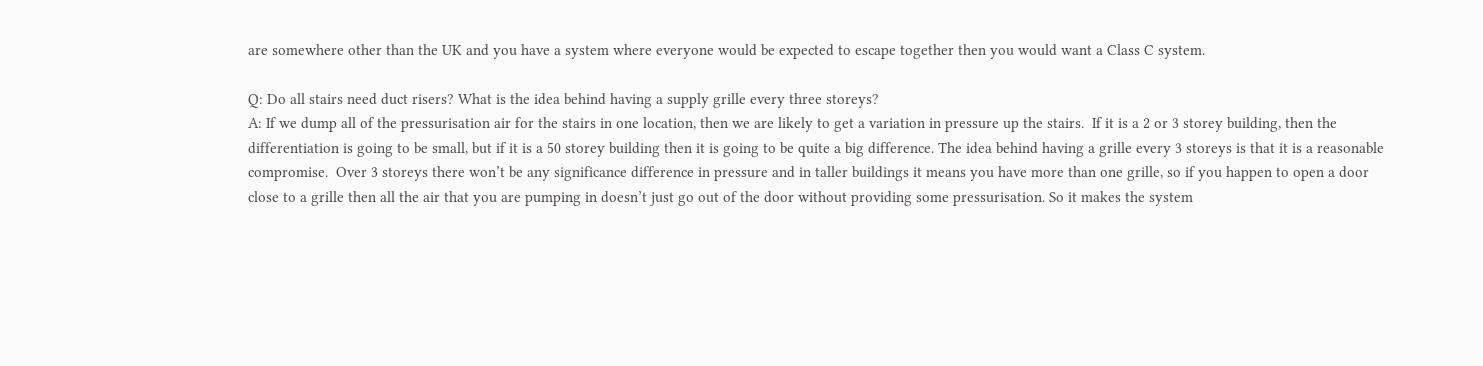are somewhere other than the UK and you have a system where everyone would be expected to escape together then you would want a Class C system.

Q: Do all stairs need duct risers? What is the idea behind having a supply grille every three storeys?
A: If we dump all of the pressurisation air for the stairs in one location, then we are likely to get a variation in pressure up the stairs.  If it is a 2 or 3 storey building, then the differentiation is going to be small, but if it is a 50 storey building then it is going to be quite a big difference. The idea behind having a grille every 3 storeys is that it is a reasonable compromise.  Over 3 storeys there won’t be any significance difference in pressure and in taller buildings it means you have more than one grille, so if you happen to open a door close to a grille then all the air that you are pumping in doesn’t just go out of the door without providing some pressurisation. So it makes the system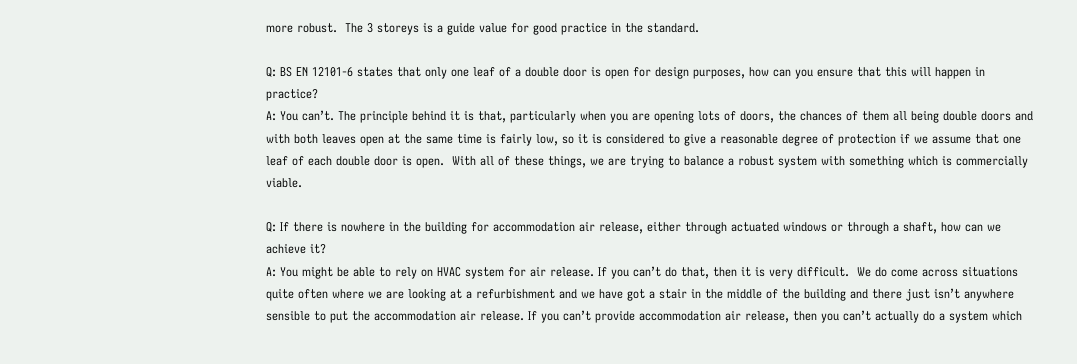more robust.  The 3 storeys is a guide value for good practice in the standard.

Q: BS EN 12101-6 states that only one leaf of a double door is open for design purposes, how can you ensure that this will happen in practice?
A: You can’t. The principle behind it is that, particularly when you are opening lots of doors, the chances of them all being double doors and with both leaves open at the same time is fairly low, so it is considered to give a reasonable degree of protection if we assume that one leaf of each double door is open.  With all of these things, we are trying to balance a robust system with something which is commercially viable.

Q: If there is nowhere in the building for accommodation air release, either through actuated windows or through a shaft, how can we achieve it?
A: You might be able to rely on HVAC system for air release. If you can’t do that, then it is very difficult.  We do come across situations quite often where we are looking at a refurbishment and we have got a stair in the middle of the building and there just isn’t anywhere sensible to put the accommodation air release. If you can’t provide accommodation air release, then you can’t actually do a system which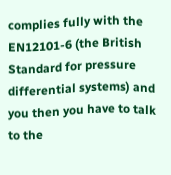complies fully with the EN12101-6 (the British Standard for pressure differential systems) and you then you have to talk to the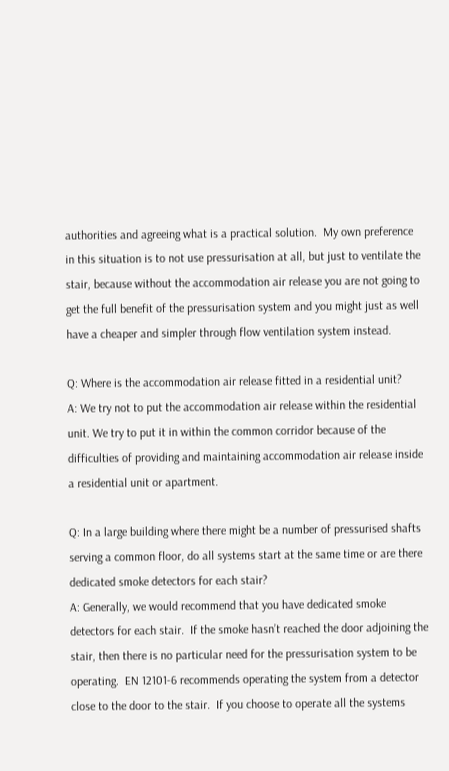authorities and agreeing what is a practical solution.  My own preference in this situation is to not use pressurisation at all, but just to ventilate the stair, because without the accommodation air release you are not going to get the full benefit of the pressurisation system and you might just as well have a cheaper and simpler through flow ventilation system instead.

Q: Where is the accommodation air release fitted in a residential unit?
A: We try not to put the accommodation air release within the residential unit. We try to put it in within the common corridor because of the difficulties of providing and maintaining accommodation air release inside a residential unit or apartment.

Q: In a large building where there might be a number of pressurised shafts serving a common floor, do all systems start at the same time or are there dedicated smoke detectors for each stair?
A: Generally, we would recommend that you have dedicated smoke detectors for each stair.  If the smoke hasn’t reached the door adjoining the stair, then there is no particular need for the pressurisation system to be operating.  EN 12101-6 recommends operating the system from a detector close to the door to the stair.  If you choose to operate all the systems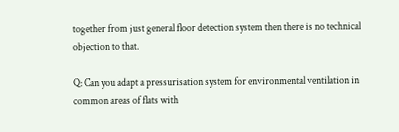together from just general floor detection system then there is no technical objection to that.

Q: Can you adapt a pressurisation system for environmental ventilation in common areas of flats with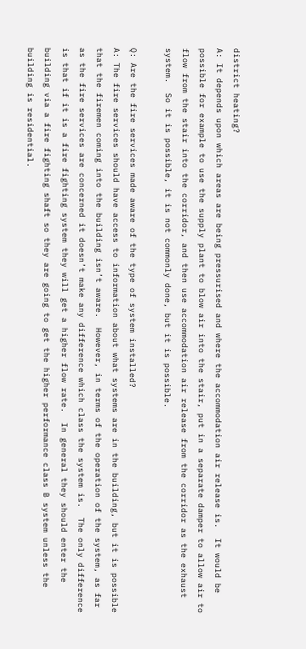district heating?
A: It depends upon which areas are being pressurised and where the accommodation air release is.  It would be possible for example to use the supply plant to blow air into the stair, put in a separate damper to allow air to flow from the stair into the corridor, and then use accommodation air release from the corridor as the exhaust system.  So it is possible, it is not commonly done, but it is possible.

Q: Are the fire services made aware of the type of system installed?
A: The fire services should have access to information about what systems are in the building, but it is possible that the firemen coming into the building isn’t aware.  However, in terms of the operation of the system, as far as the fire services are concerned it doesn’t make any difference which class the system is.  The only difference is that if it is a fire fighting system they will get a higher flow rate.  In general they should enter the building via a fire fighting shaft so they are going to get the higher performance class B system unless the building is residential.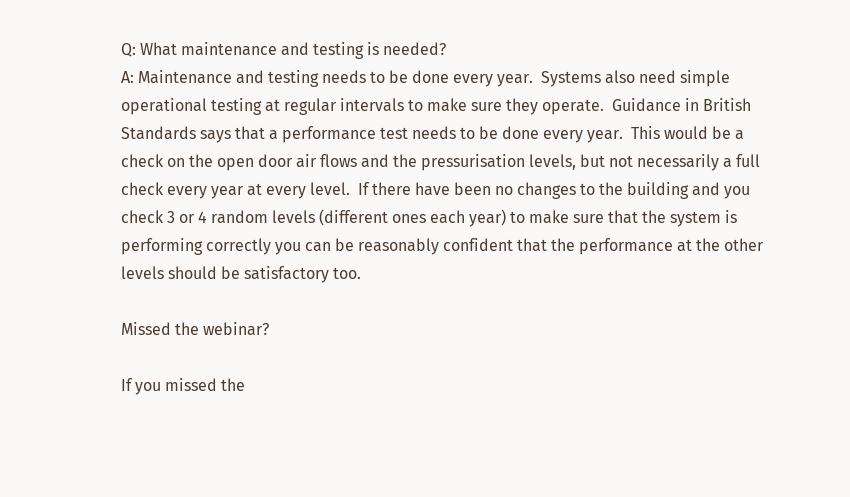Q: What maintenance and testing is needed?
A: Maintenance and testing needs to be done every year.  Systems also need simple operational testing at regular intervals to make sure they operate.  Guidance in British Standards says that a performance test needs to be done every year.  This would be a check on the open door air flows and the pressurisation levels, but not necessarily a full check every year at every level.  If there have been no changes to the building and you check 3 or 4 random levels (different ones each year) to make sure that the system is performing correctly you can be reasonably confident that the performance at the other levels should be satisfactory too.

Missed the webinar?

If you missed the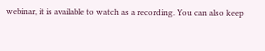webinar, it is available to watch as a recording. You can also keep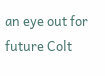an eye out for future Colt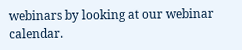webinars by looking at our webinar calendar.